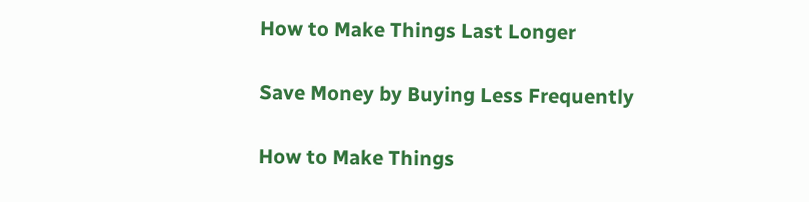How to Make Things Last Longer

Save Money by Buying Less Frequently

How to Make Things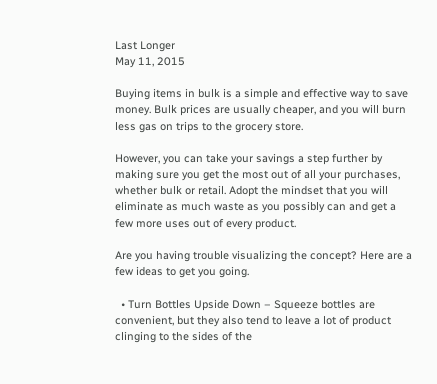Last Longer
May 11, 2015

Buying items in bulk is a simple and effective way to save money. Bulk prices are usually cheaper, and you will burn less gas on trips to the grocery store.

However, you can take your savings a step further by making sure you get the most out of all your purchases, whether bulk or retail. Adopt the mindset that you will eliminate as much waste as you possibly can and get a few more uses out of every product.

Are you having trouble visualizing the concept? Here are a few ideas to get you going.

  • Turn Bottles Upside Down – Squeeze bottles are convenient, but they also tend to leave a lot of product clinging to the sides of the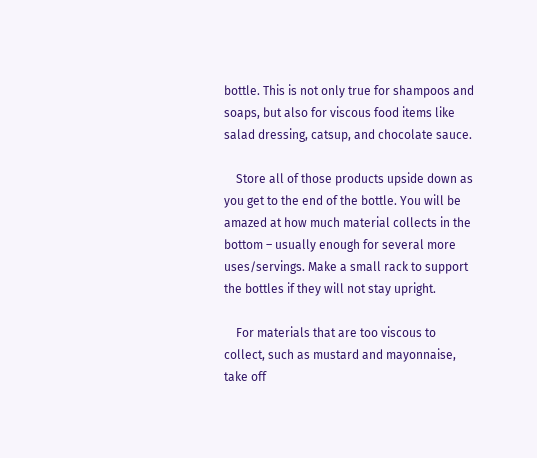bottle. This is not only true for shampoos and soaps, but also for viscous food items like salad dressing, catsup, and chocolate sauce.

    Store all of those products upside down as you get to the end of the bottle. You will be amazed at how much material collects in the bottom – usually enough for several more uses/servings. Make a small rack to support the bottles if they will not stay upright.

    For materials that are too viscous to collect, such as mustard and mayonnaise, take off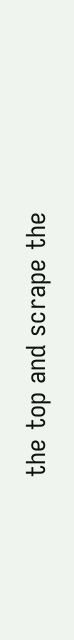the top and scrape the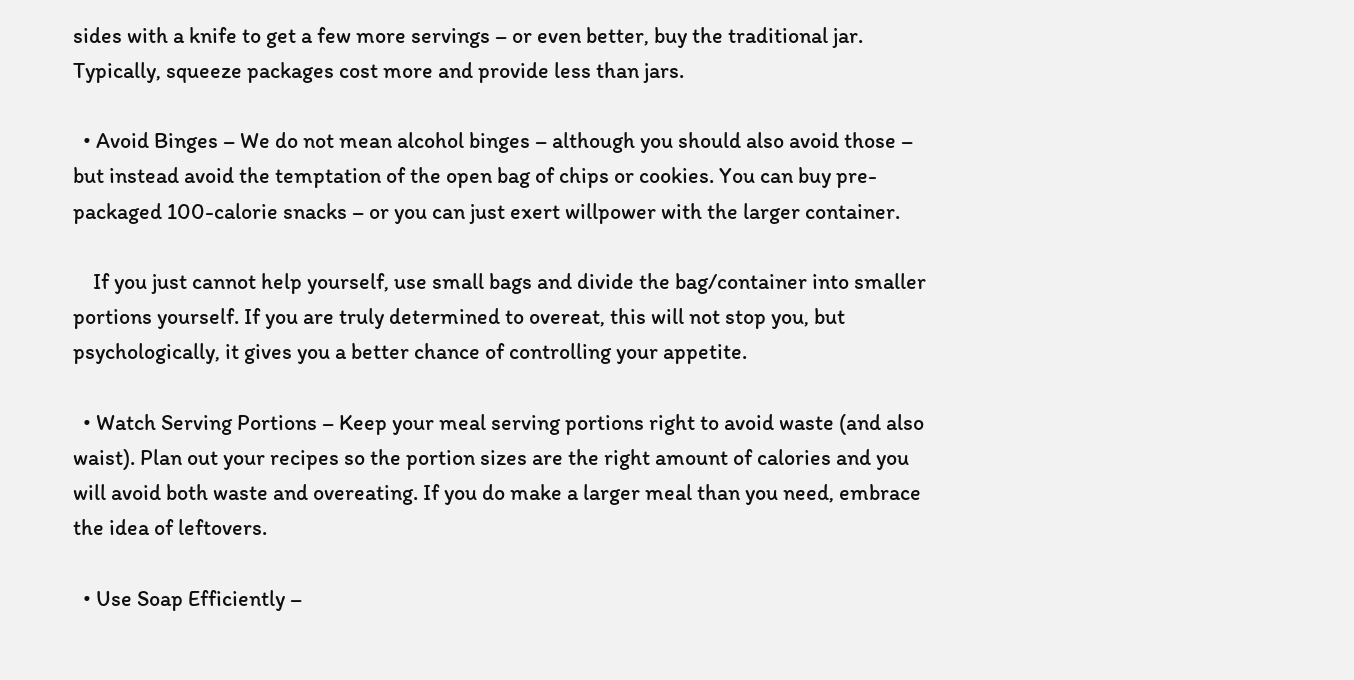sides with a knife to get a few more servings – or even better, buy the traditional jar. Typically, squeeze packages cost more and provide less than jars.

  • Avoid Binges – We do not mean alcohol binges – although you should also avoid those – but instead avoid the temptation of the open bag of chips or cookies. You can buy pre-packaged 100-calorie snacks – or you can just exert willpower with the larger container.

    If you just cannot help yourself, use small bags and divide the bag/container into smaller portions yourself. If you are truly determined to overeat, this will not stop you, but psychologically, it gives you a better chance of controlling your appetite.

  • Watch Serving Portions – Keep your meal serving portions right to avoid waste (and also waist). Plan out your recipes so the portion sizes are the right amount of calories and you will avoid both waste and overeating. If you do make a larger meal than you need, embrace the idea of leftovers.

  • Use Soap Efficiently –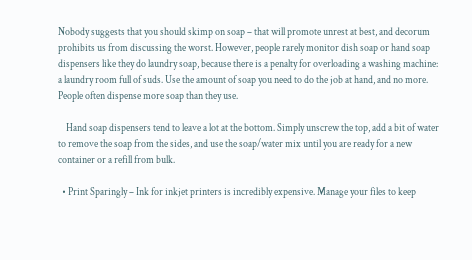Nobody suggests that you should skimp on soap – that will promote unrest at best, and decorum prohibits us from discussing the worst. However, people rarely monitor dish soap or hand soap dispensers like they do laundry soap, because there is a penalty for overloading a washing machine: a laundry room full of suds. Use the amount of soap you need to do the job at hand, and no more. People often dispense more soap than they use.

    Hand soap dispensers tend to leave a lot at the bottom. Simply unscrew the top, add a bit of water to remove the soap from the sides, and use the soap/water mix until you are ready for a new container or a refill from bulk.

  • Print Sparingly – Ink for inkjet printers is incredibly expensive. Manage your files to keep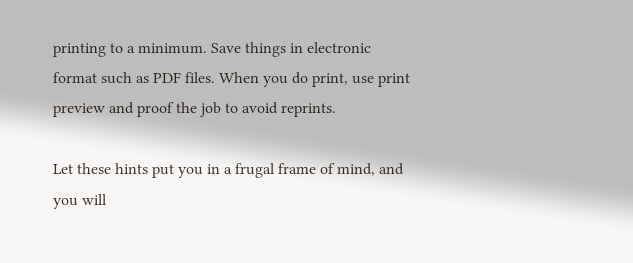printing to a minimum. Save things in electronic format such as PDF files. When you do print, use print preview and proof the job to avoid reprints.

Let these hints put you in a frugal frame of mind, and you will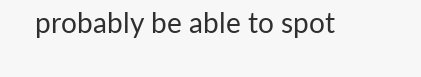probably be able to spot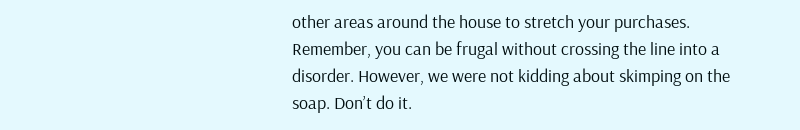other areas around the house to stretch your purchases. Remember, you can be frugal without crossing the line into a disorder. However, we were not kidding about skimping on the soap. Don’t do it.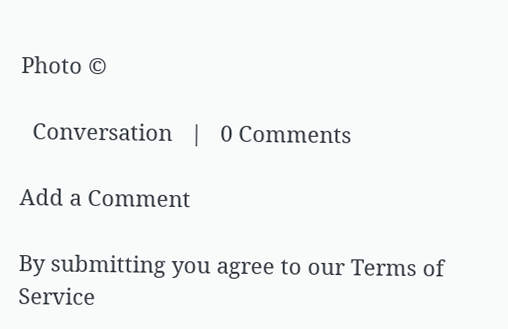Photo ©

  Conversation   |   0 Comments

Add a Comment

By submitting you agree to our Terms of Service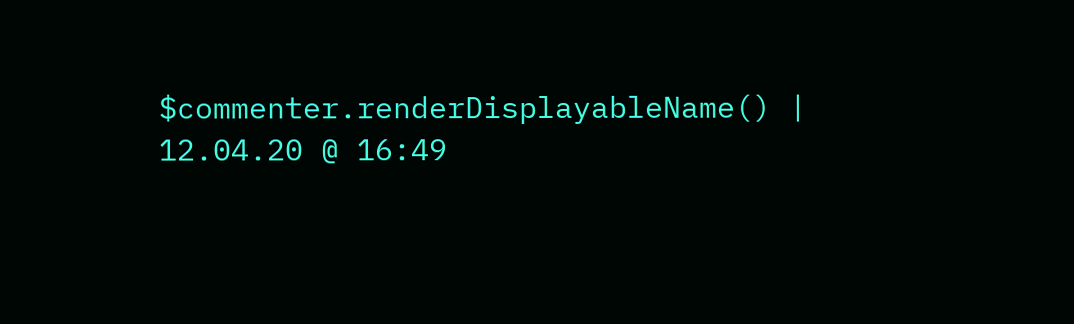$commenter.renderDisplayableName() | 12.04.20 @ 16:49